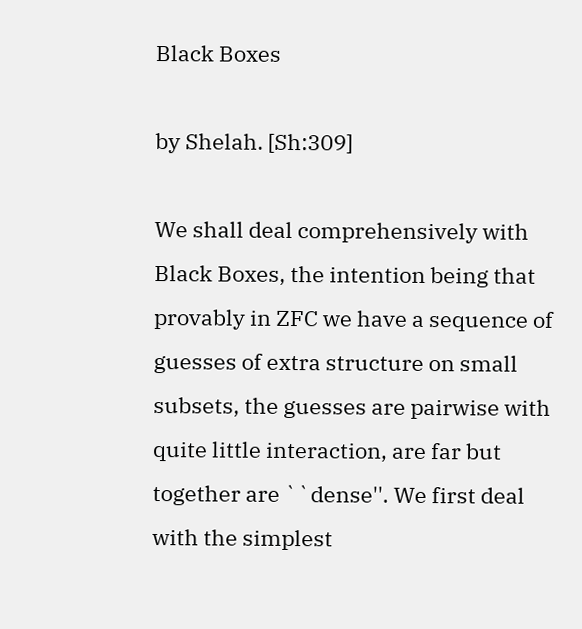Black Boxes

by Shelah. [Sh:309]

We shall deal comprehensively with Black Boxes, the intention being that provably in ZFC we have a sequence of guesses of extra structure on small subsets, the guesses are pairwise with quite little interaction, are far but together are ``dense''. We first deal with the simplest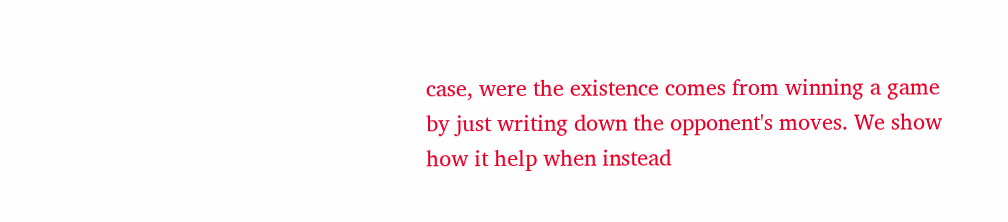case, were the existence comes from winning a game by just writing down the opponent's moves. We show how it help when instead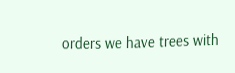orders we have trees with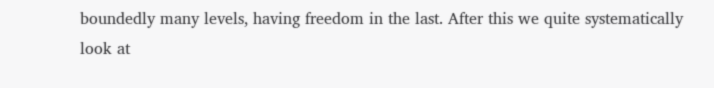boundedly many levels, having freedom in the last. After this we quite systematically look at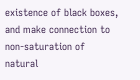existence of black boxes, and make connection to non-saturation of natural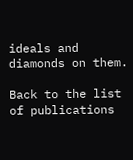ideals and diamonds on them.

Back to the list of publications